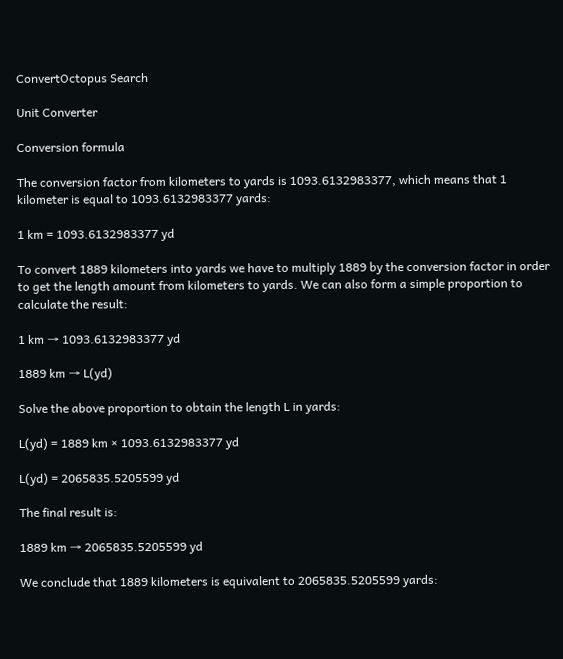ConvertOctopus Search

Unit Converter

Conversion formula

The conversion factor from kilometers to yards is 1093.6132983377, which means that 1 kilometer is equal to 1093.6132983377 yards:

1 km = 1093.6132983377 yd

To convert 1889 kilometers into yards we have to multiply 1889 by the conversion factor in order to get the length amount from kilometers to yards. We can also form a simple proportion to calculate the result:

1 km → 1093.6132983377 yd

1889 km → L(yd)

Solve the above proportion to obtain the length L in yards:

L(yd) = 1889 km × 1093.6132983377 yd

L(yd) = 2065835.5205599 yd

The final result is:

1889 km → 2065835.5205599 yd

We conclude that 1889 kilometers is equivalent to 2065835.5205599 yards: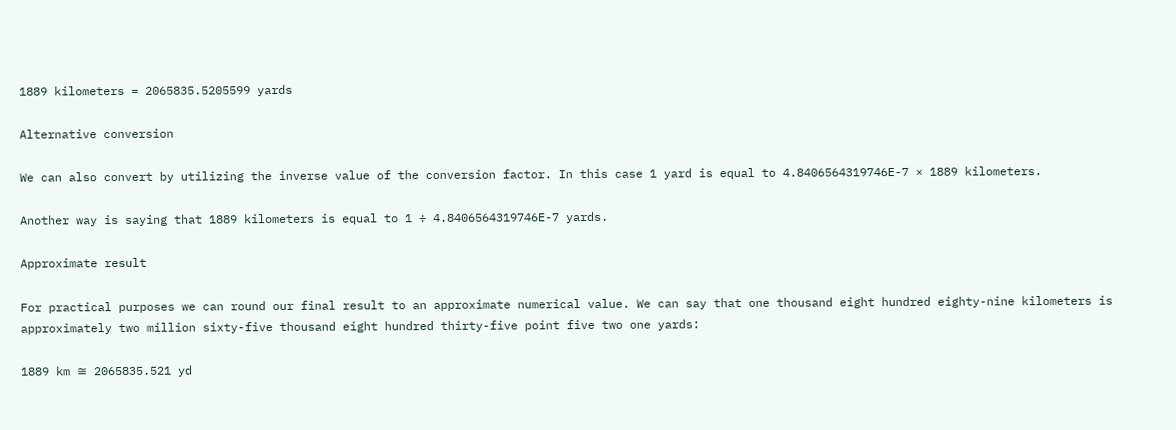1889 kilometers = 2065835.5205599 yards

Alternative conversion

We can also convert by utilizing the inverse value of the conversion factor. In this case 1 yard is equal to 4.8406564319746E-7 × 1889 kilometers.

Another way is saying that 1889 kilometers is equal to 1 ÷ 4.8406564319746E-7 yards.

Approximate result

For practical purposes we can round our final result to an approximate numerical value. We can say that one thousand eight hundred eighty-nine kilometers is approximately two million sixty-five thousand eight hundred thirty-five point five two one yards:

1889 km ≅ 2065835.521 yd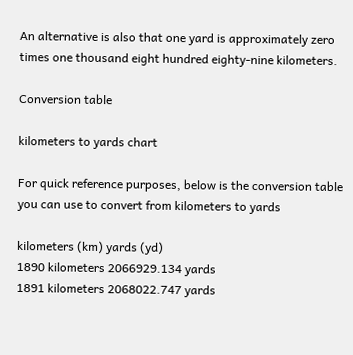An alternative is also that one yard is approximately zero times one thousand eight hundred eighty-nine kilometers.

Conversion table

kilometers to yards chart

For quick reference purposes, below is the conversion table you can use to convert from kilometers to yards

kilometers (km) yards (yd)
1890 kilometers 2066929.134 yards
1891 kilometers 2068022.747 yards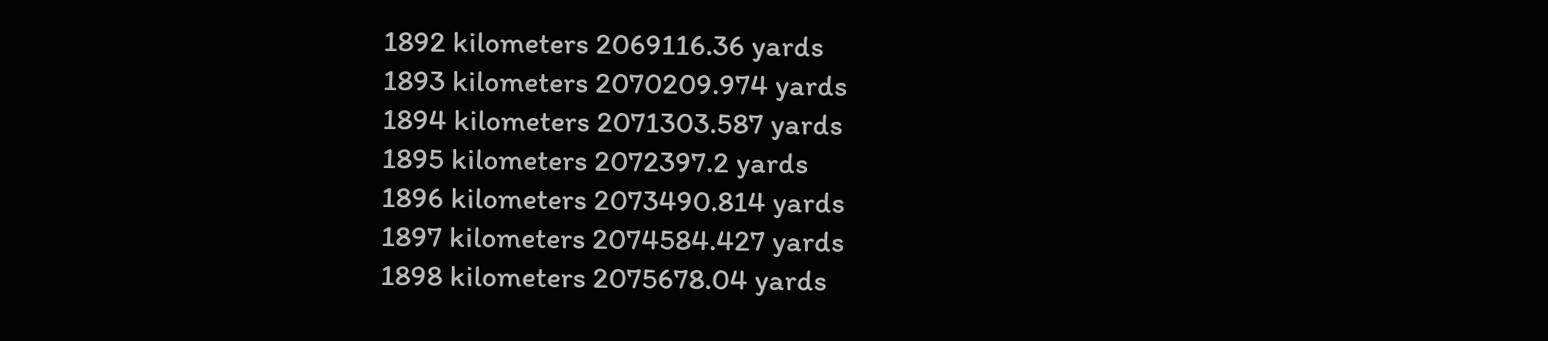1892 kilometers 2069116.36 yards
1893 kilometers 2070209.974 yards
1894 kilometers 2071303.587 yards
1895 kilometers 2072397.2 yards
1896 kilometers 2073490.814 yards
1897 kilometers 2074584.427 yards
1898 kilometers 2075678.04 yards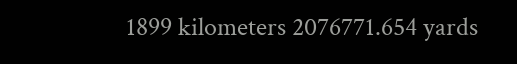1899 kilometers 2076771.654 yards